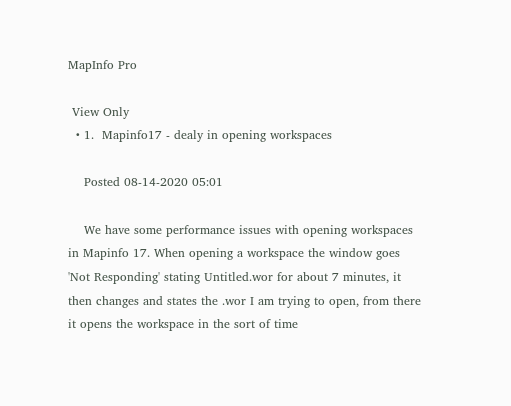MapInfo Pro

 View Only
  • 1.  Mapinfo17 - dealy in opening workspaces

    Posted 08-14-2020 05:01

    We have some performance issues with opening workspaces in Mapinfo 17. When opening a workspace the window goes 'Not Responding' stating Untitled.wor for about 7 minutes, it then changes and states the .wor I am trying to open, from there it opens the workspace in the sort of time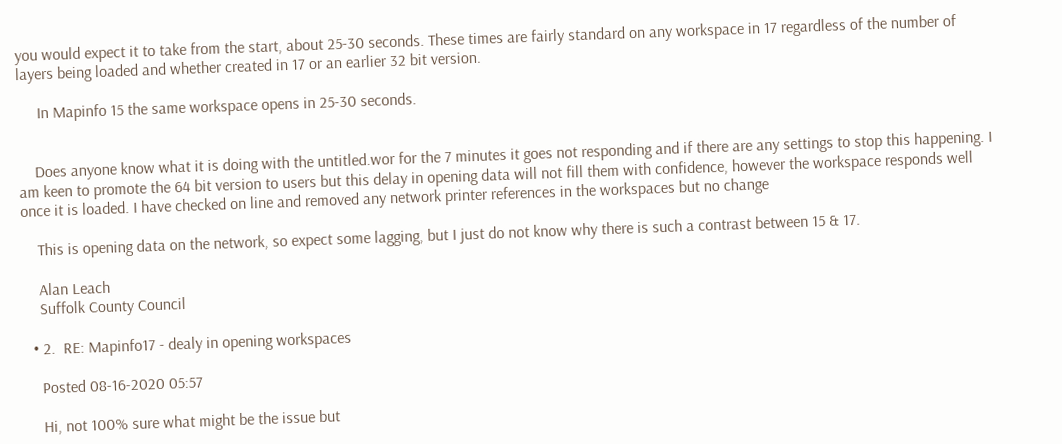you would expect it to take from the start, about 25-30 seconds. These times are fairly standard on any workspace in 17 regardless of the number of layers being loaded and whether created in 17 or an earlier 32 bit version.

     In Mapinfo 15 the same workspace opens in 25-30 seconds.


    Does anyone know what it is doing with the untitled.wor for the 7 minutes it goes not responding and if there are any settings to stop this happening. I am keen to promote the 64 bit version to users but this delay in opening data will not fill them with confidence, however the workspace responds well once it is loaded. I have checked on line and removed any network printer references in the workspaces but no change

    This is opening data on the network, so expect some lagging, but I just do not know why there is such a contrast between 15 & 17.

    Alan Leach
    Suffolk County Council

  • 2.  RE: Mapinfo17 - dealy in opening workspaces

    Posted 08-16-2020 05:57

    Hi, not 100% sure what might be the issue but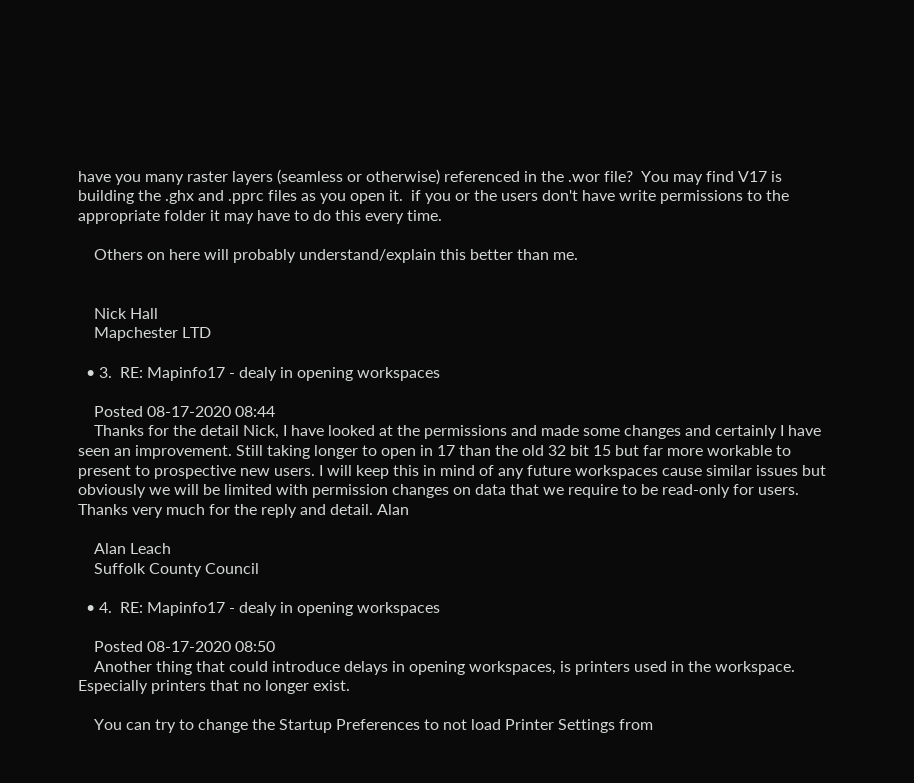have you many raster layers (seamless or otherwise) referenced in the .wor file?  You may find V17 is building the .ghx and .pprc files as you open it.  if you or the users don't have write permissions to the appropriate folder it may have to do this every time.

    Others on here will probably understand/explain this better than me.


    Nick Hall
    Mapchester LTD

  • 3.  RE: Mapinfo17 - dealy in opening workspaces

    Posted 08-17-2020 08:44
    Thanks for the detail Nick, I have looked at the permissions and made some changes and certainly I have seen an improvement. Still taking longer to open in 17 than the old 32 bit 15 but far more workable to present to prospective new users. I will keep this in mind of any future workspaces cause similar issues but obviously we will be limited with permission changes on data that we require to be read-only for users. Thanks very much for the reply and detail. Alan

    Alan Leach
    Suffolk County Council

  • 4.  RE: Mapinfo17 - dealy in opening workspaces

    Posted 08-17-2020 08:50
    Another thing that could introduce delays in opening workspaces, is printers used in the workspace. Especially printers that no longer exist.

    You can try to change the Startup Preferences to not load Printer Settings from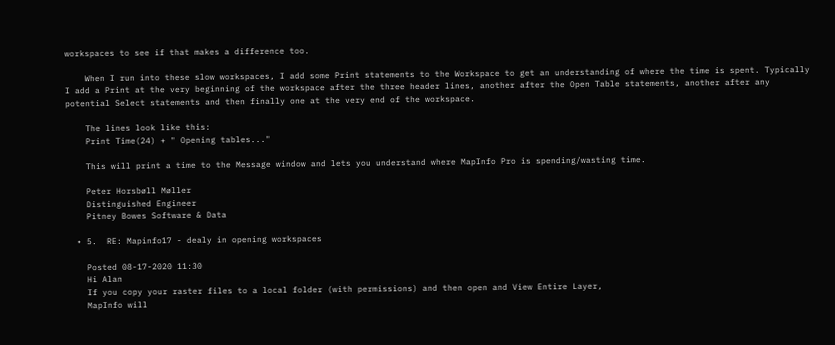workspaces to see if that makes a difference too.

    When I run into these slow workspaces, I add some Print statements to the Workspace to get an understanding of where the time is spent. Typically I add a Print at the very beginning of the workspace after the three header lines, another after the Open Table statements, another after any potential Select statements and then finally one at the very end of the workspace.

    The lines look like this:
    Print Time(24) + " Opening tables..."

    This will print a time to the Message window and lets you understand where MapInfo Pro is spending/wasting time.

    Peter Horsbøll Møller
    Distinguished Engineer
    Pitney Bowes Software & Data

  • 5.  RE: Mapinfo17 - dealy in opening workspaces

    Posted 08-17-2020 11:30
    Hi Alan
    If you copy your raster files to a local folder (with permissions) and then open and View Entire Layer,
    MapInfo will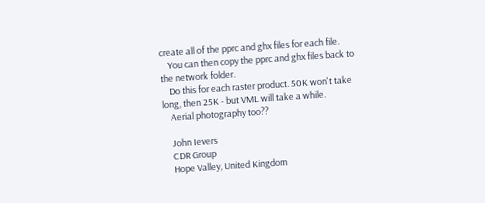create all of the pprc and ghx files for each file.
    You can then copy the pprc and ghx files back to the network folder.
    Do this for each raster product. 50K won't take long, then 25K - but VML will take a while.
    Aerial photography too??

    John Ievers
    CDR Group
    Hope Valley, United Kingdom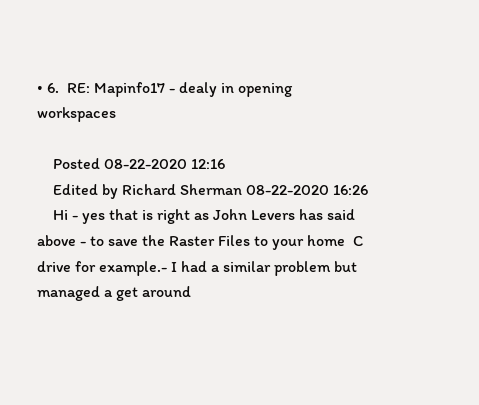• 6.  RE: Mapinfo17 - dealy in opening workspaces

    Posted 08-22-2020 12:16
    Edited by Richard Sherman 08-22-2020 16:26
    Hi - yes that is right as John Levers has said above - to save the Raster Files to your home  C drive for example.- I had a similar problem but managed a get around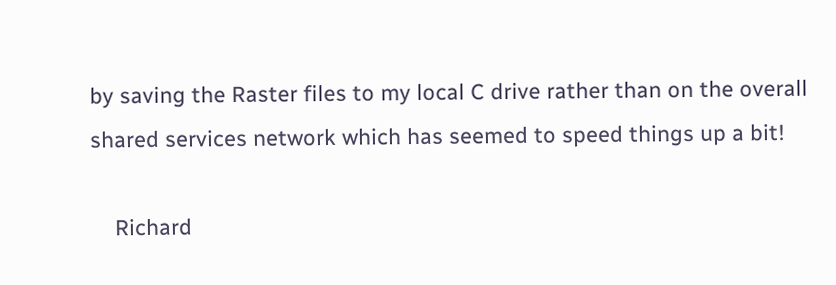by saving the Raster files to my local C drive rather than on the overall shared services network which has seemed to speed things up a bit!

    Richard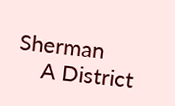Sherman
    A District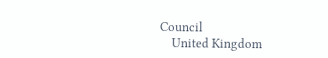Council
    United Kingdom